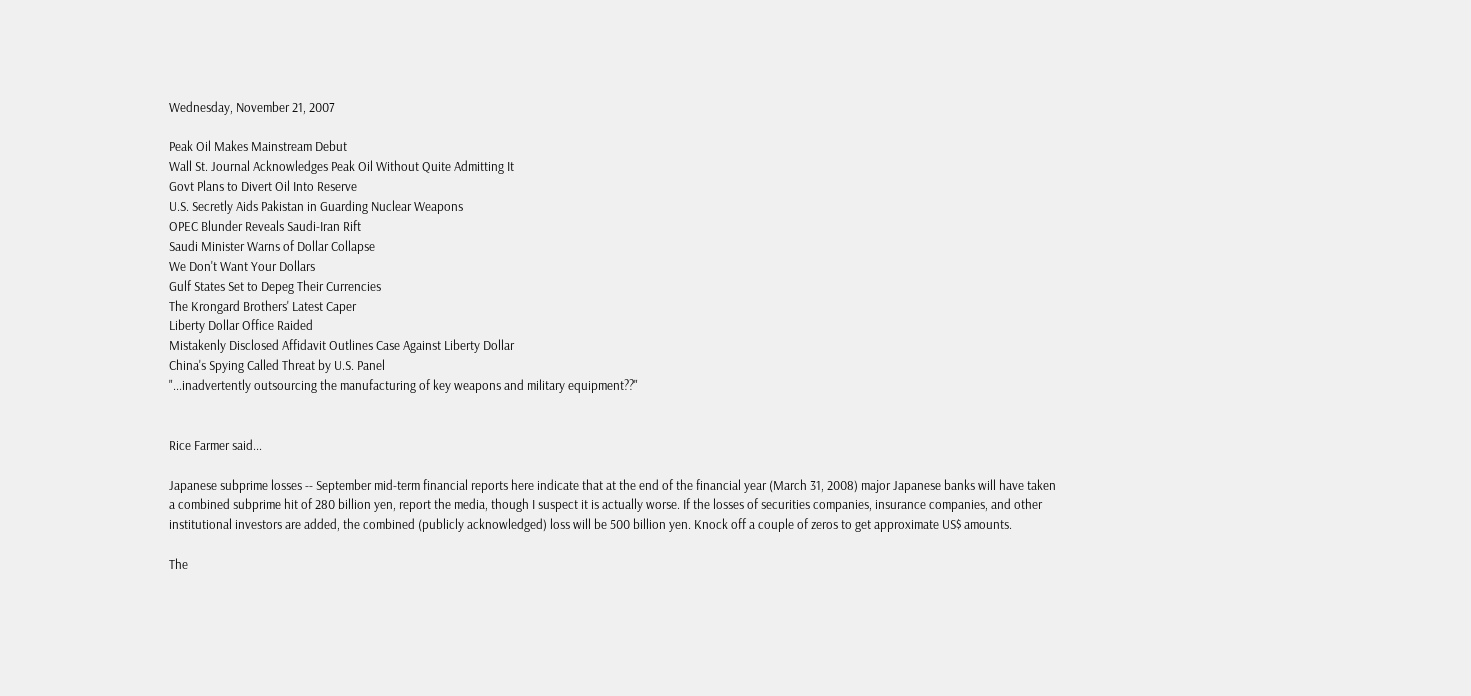Wednesday, November 21, 2007

Peak Oil Makes Mainstream Debut
Wall St. Journal Acknowledges Peak Oil Without Quite Admitting It
Govt Plans to Divert Oil Into Reserve
U.S. Secretly Aids Pakistan in Guarding Nuclear Weapons
OPEC Blunder Reveals Saudi-Iran Rift
Saudi Minister Warns of Dollar Collapse
We Don't Want Your Dollars
Gulf States Set to Depeg Their Currencies
The Krongard Brothers' Latest Caper
Liberty Dollar Office Raided
Mistakenly Disclosed Affidavit Outlines Case Against Liberty Dollar
China's Spying Called Threat by U.S. Panel
"...inadvertently outsourcing the manufacturing of key weapons and military equipment??"


Rice Farmer said...

Japanese subprime losses -- September mid-term financial reports here indicate that at the end of the financial year (March 31, 2008) major Japanese banks will have taken a combined subprime hit of 280 billion yen, report the media, though I suspect it is actually worse. If the losses of securities companies, insurance companies, and other institutional investors are added, the combined (publicly acknowledged) loss will be 500 billion yen. Knock off a couple of zeros to get approximate US$ amounts.

The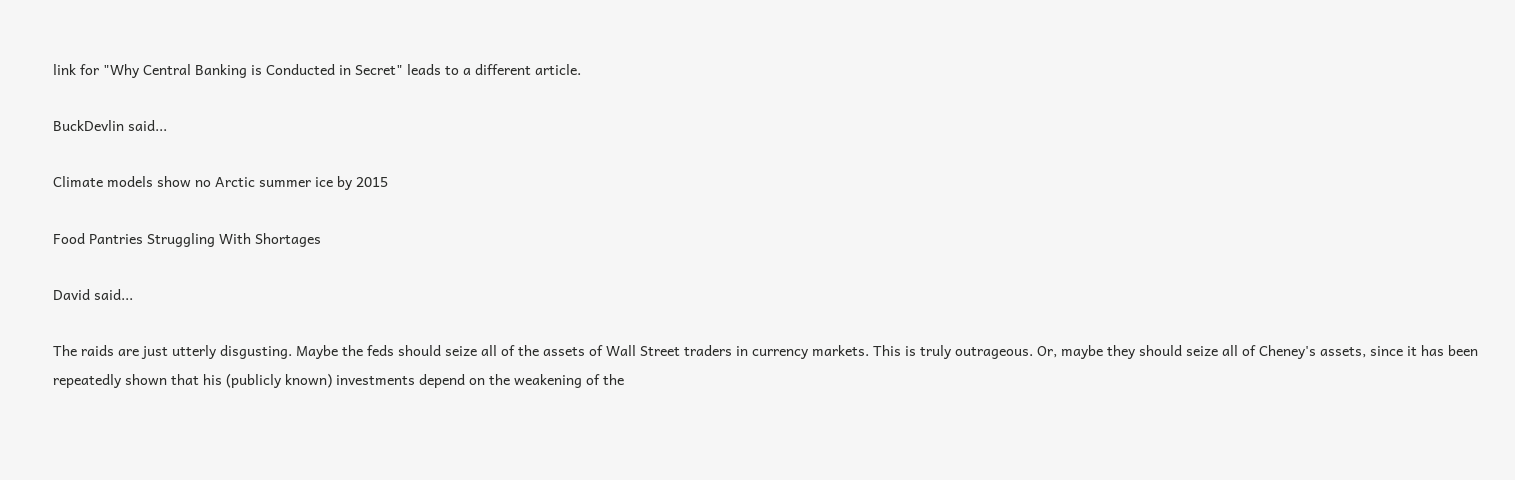link for "Why Central Banking is Conducted in Secret" leads to a different article.

BuckDevlin said...

Climate models show no Arctic summer ice by 2015

Food Pantries Struggling With Shortages

David said...

The raids are just utterly disgusting. Maybe the feds should seize all of the assets of Wall Street traders in currency markets. This is truly outrageous. Or, maybe they should seize all of Cheney's assets, since it has been repeatedly shown that his (publicly known) investments depend on the weakening of the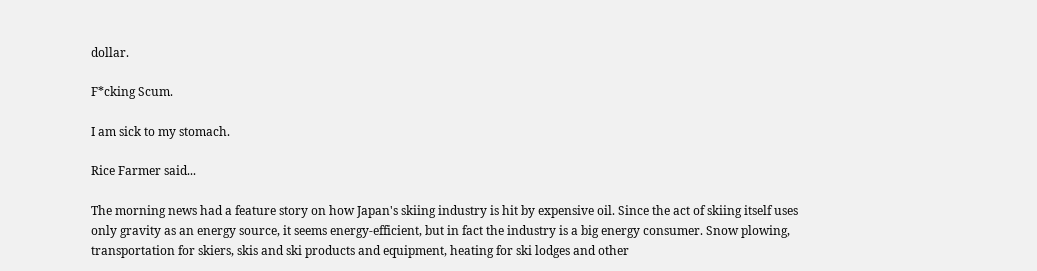dollar.

F*cking Scum.

I am sick to my stomach.

Rice Farmer said...

The morning news had a feature story on how Japan's skiing industry is hit by expensive oil. Since the act of skiing itself uses only gravity as an energy source, it seems energy-efficient, but in fact the industry is a big energy consumer. Snow plowing, transportation for skiers, skis and ski products and equipment, heating for ski lodges and other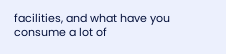facilities, and what have you consume a lot of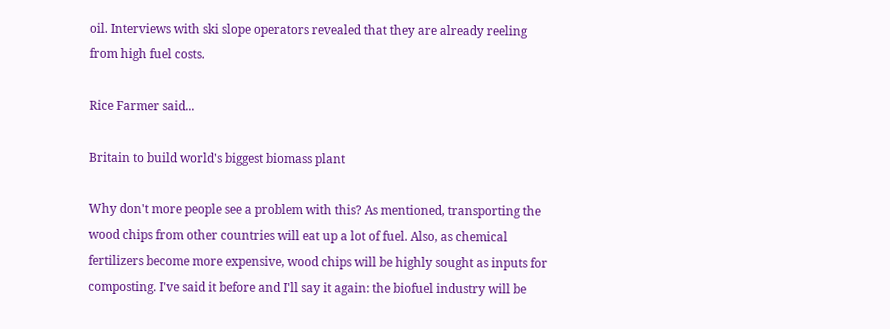oil. Interviews with ski slope operators revealed that they are already reeling from high fuel costs.

Rice Farmer said...

Britain to build world's biggest biomass plant

Why don't more people see a problem with this? As mentioned, transporting the wood chips from other countries will eat up a lot of fuel. Also, as chemical fertilizers become more expensive, wood chips will be highly sought as inputs for composting. I've said it before and I'll say it again: the biofuel industry will be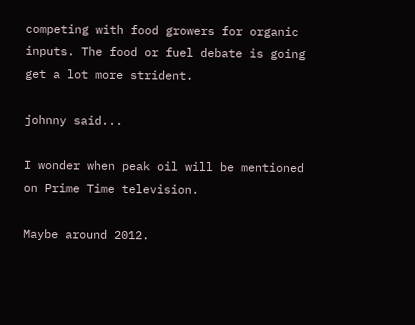competing with food growers for organic inputs. The food or fuel debate is going get a lot more strident.

johnny said...

I wonder when peak oil will be mentioned on Prime Time television.

Maybe around 2012.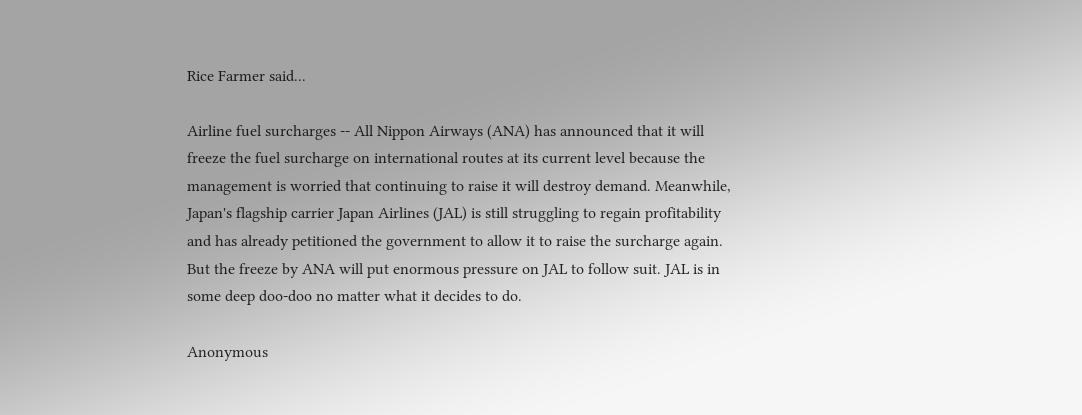Rice Farmer said...

Airline fuel surcharges -- All Nippon Airways (ANA) has announced that it will freeze the fuel surcharge on international routes at its current level because the management is worried that continuing to raise it will destroy demand. Meanwhile, Japan's flagship carrier Japan Airlines (JAL) is still struggling to regain profitability and has already petitioned the government to allow it to raise the surcharge again. But the freeze by ANA will put enormous pressure on JAL to follow suit. JAL is in some deep doo-doo no matter what it decides to do.

Anonymous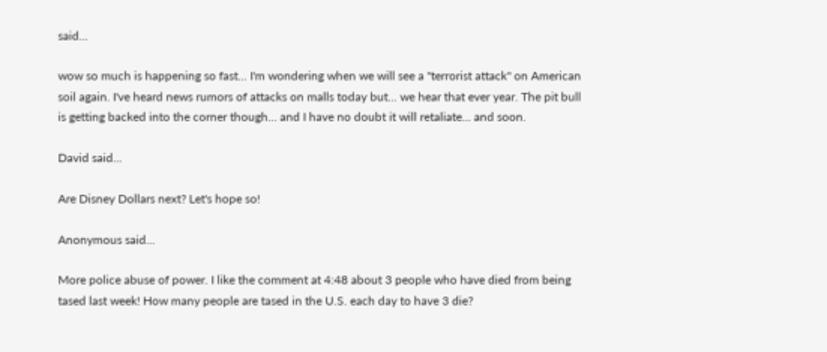said...

wow so much is happening so fast... I'm wondering when we will see a "terrorist attack" on American soil again. I've heard news rumors of attacks on malls today but... we hear that ever year. The pit bull is getting backed into the corner though... and I have no doubt it will retaliate... and soon.

David said...

Are Disney Dollars next? Let's hope so!

Anonymous said...

More police abuse of power. I like the comment at 4:48 about 3 people who have died from being tased last week! How many people are tased in the U.S. each day to have 3 die?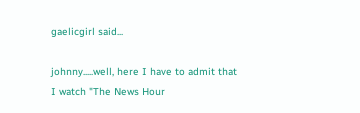gaelicgirl said...

johnny.....well, here I have to admit that I watch "The News Hour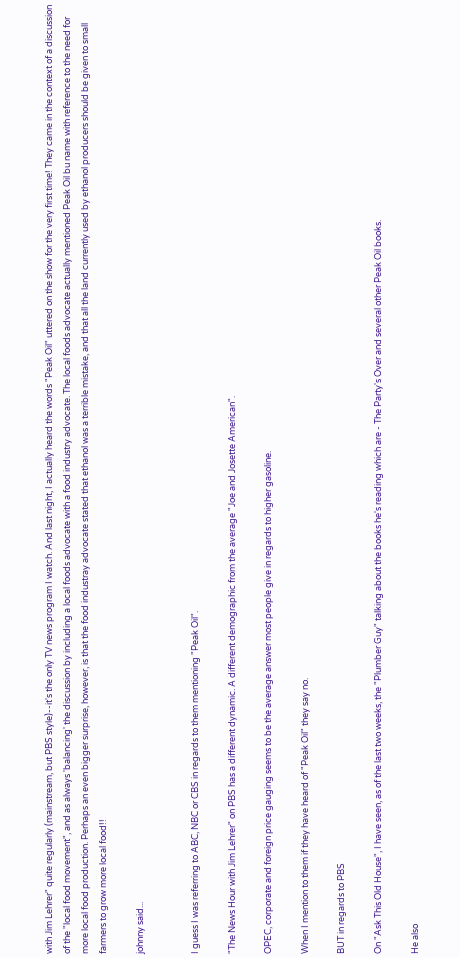with Jim Lehrer" quite regularly (mainstream, but PBS style)--it's the only TV news program I watch. And last night, I actually heard the words "Peak Oil" uttered on the show for the very first time! They came in the context of a discussion of the "local food movement", and as always 'balancing' the discussion by including a local foods advocate with a food industry advocate. The local foods advocate actually mentioned Peak Oil bu name with reference to the need for more local food production. Perhaps an even bigger surprise, however, is that the food industray advocate stated that ethanol was a terrible mistake, and that all the land currently used by ethanol producers should be given to small farmers to grow more local food!!

johnny said...


I guess I was referring to ABC, NBC or CBS in regards to them mentioning "Peak Oil".

"The News Hour with Jim Lehrer" on PBS has a different dynamic. A different demographic from the average "Joe and Josette American".

OPEC, corporate and foreign price gauging seems to be the average answer most people give in regards to higher gasoline.

When I mention to them if they have heard of "Peak Oil" they say no.

BUT in regards to PBS

On "Ask This Old House", I have seen, as of the last two weeks, the "Plumber Guy" talking about the books he's reading which are - The Party's Over and several other Peak Oil books.

He also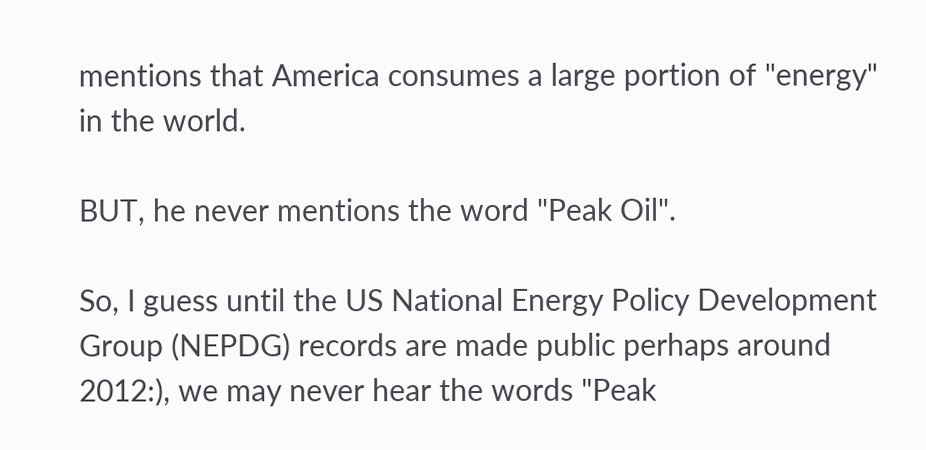mentions that America consumes a large portion of "energy" in the world.

BUT, he never mentions the word "Peak Oil".

So, I guess until the US National Energy Policy Development Group (NEPDG) records are made public perhaps around 2012:), we may never hear the words "Peak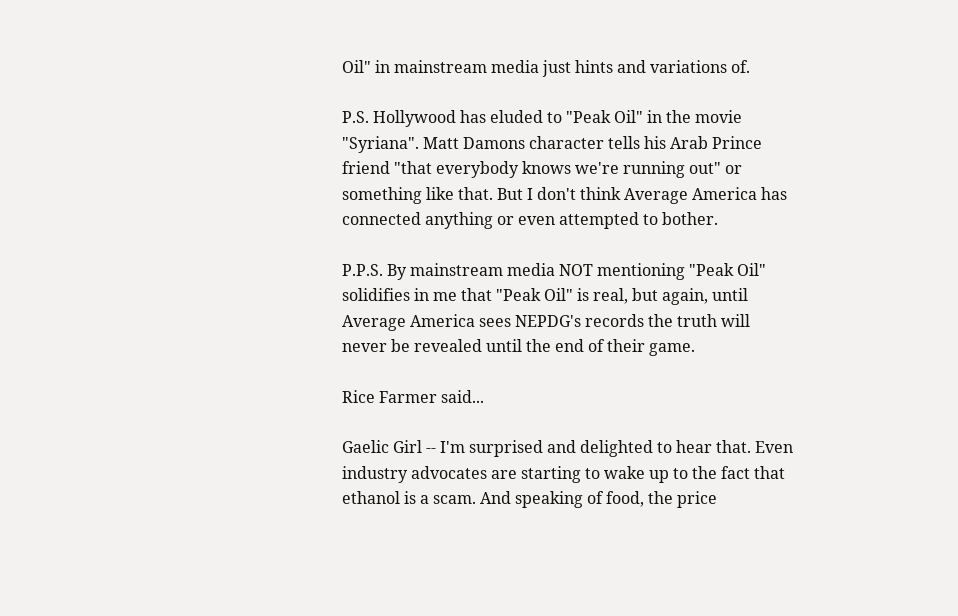Oil" in mainstream media just hints and variations of.

P.S. Hollywood has eluded to "Peak Oil" in the movie "Syriana". Matt Damons character tells his Arab Prince friend "that everybody knows we're running out" or something like that. But I don't think Average America has connected anything or even attempted to bother.

P.P.S. By mainstream media NOT mentioning "Peak Oil" solidifies in me that "Peak Oil" is real, but again, until Average America sees NEPDG's records the truth will never be revealed until the end of their game.

Rice Farmer said...

Gaelic Girl -- I'm surprised and delighted to hear that. Even industry advocates are starting to wake up to the fact that ethanol is a scam. And speaking of food, the price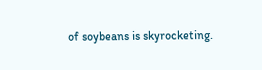of soybeans is skyrocketing.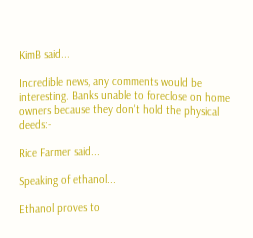KimB said...

Incredible news, any comments would be interesting. Banks unable to foreclose on home owners because they don't hold the physical deeds:-

Rice Farmer said...

Speaking of ethanol...

Ethanol proves to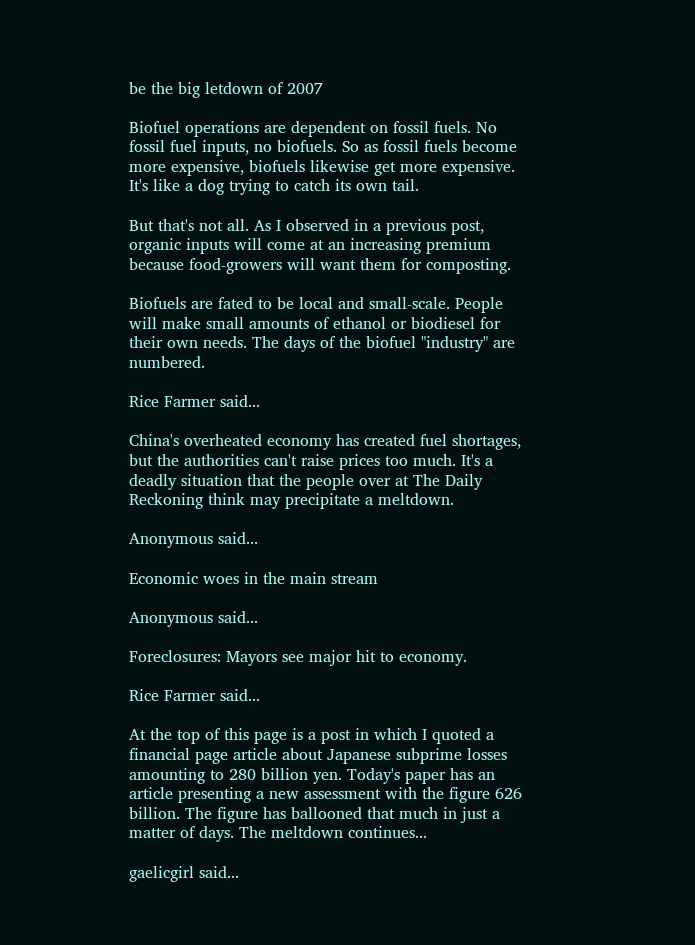be the big letdown of 2007

Biofuel operations are dependent on fossil fuels. No fossil fuel inputs, no biofuels. So as fossil fuels become more expensive, biofuels likewise get more expensive. It's like a dog trying to catch its own tail.

But that's not all. As I observed in a previous post, organic inputs will come at an increasing premium because food-growers will want them for composting.

Biofuels are fated to be local and small-scale. People will make small amounts of ethanol or biodiesel for their own needs. The days of the biofuel "industry" are numbered.

Rice Farmer said...

China's overheated economy has created fuel shortages, but the authorities can't raise prices too much. It's a deadly situation that the people over at The Daily Reckoning think may precipitate a meltdown.

Anonymous said...

Economic woes in the main stream

Anonymous said...

Foreclosures: Mayors see major hit to economy.

Rice Farmer said...

At the top of this page is a post in which I quoted a financial page article about Japanese subprime losses amounting to 280 billion yen. Today's paper has an article presenting a new assessment with the figure 626 billion. The figure has ballooned that much in just a matter of days. The meltdown continues...

gaelicgirl said...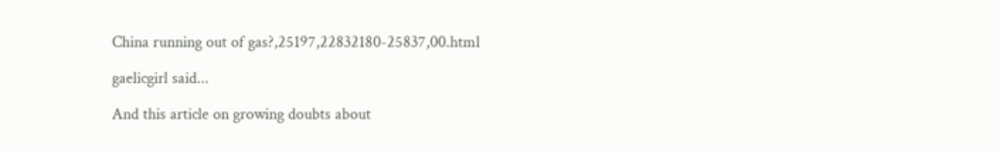China running out of gas?,25197,22832180-25837,00.html

gaelicgirl said...

And this article on growing doubts about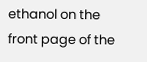ethanol on the front page of the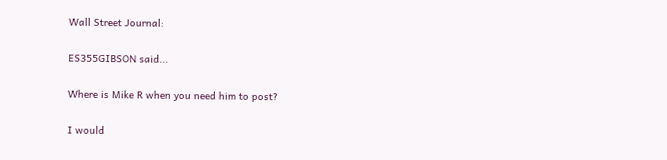Wall Street Journal:

ES355GIBSON said...

Where is Mike R when you need him to post?

I would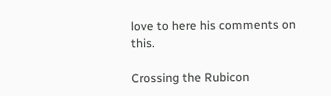love to here his comments on this.

Crossing the Rubicon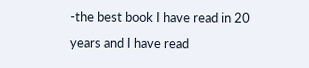-the best book I have read in 20 years and I have read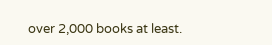over 2,000 books at least.